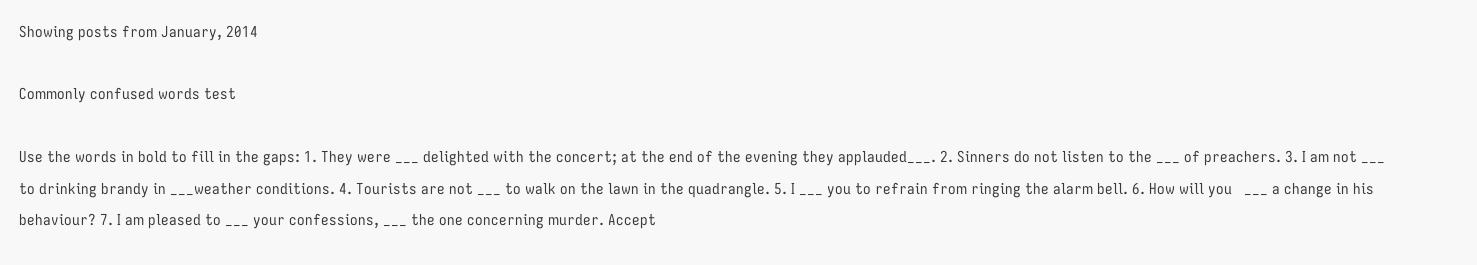Showing posts from January, 2014

Commonly confused words test

Use the words in bold to fill in the gaps: 1. They were ___ delighted with the concert; at the end of the evening they applauded___. 2. Sinners do not listen to the ___ of preachers. 3. I am not ___ to drinking brandy in ___weather conditions. 4. Tourists are not ___ to walk on the lawn in the quadrangle. 5. I ___ you to refrain from ringing the alarm bell. 6. How will you   ___ a change in his behaviour? 7. I am pleased to ___ your confessions, ___ the one concerning murder. Accept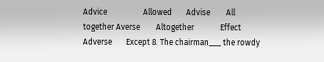Advice                  Allowed       Advise        All together Averse        Altogether             Effect                     Adverse       Except 8. The chairman___ the rowdy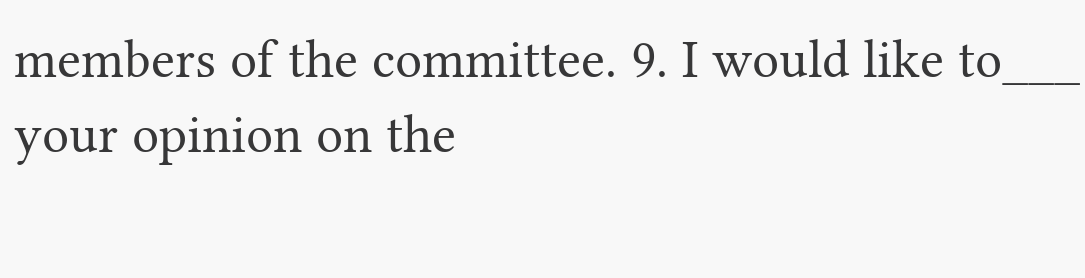members of the committee. 9. I would like to___ your opinion on the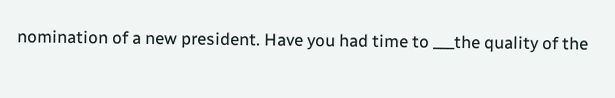nomination of a new president. Have you had time to ___the quality of the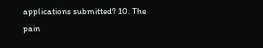applications submitted? 10. The pain